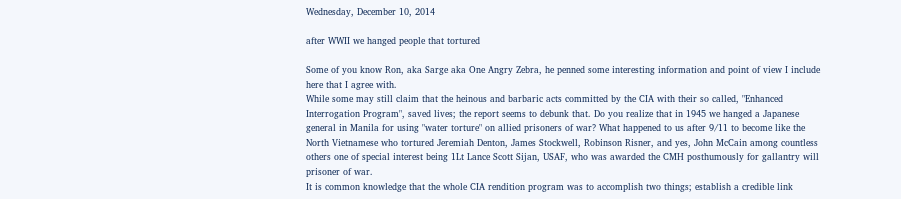Wednesday, December 10, 2014

after WWII we hanged people that tortured

Some of you know Ron, aka Sarge aka One Angry Zebra, he penned some interesting information and point of view I include here that I agree with.
While some may still claim that the heinous and barbaric acts committed by the CIA with their so called, "Enhanced Interrogation Program", saved lives; the report seems to debunk that. Do you realize that in 1945 we hanged a Japanese general in Manila for using "water torture" on allied prisoners of war? What happened to us after 9/11 to become like the North Vietnamese who tortured Jeremiah Denton, James Stockwell, Robinson Risner, and yes, John McCain among countless others one of special interest being 1Lt Lance Scott Sijan, USAF, who was awarded the CMH posthumously for gallantry will prisoner of war.
It is common knowledge that the whole CIA rendition program was to accomplish two things; establish a credible link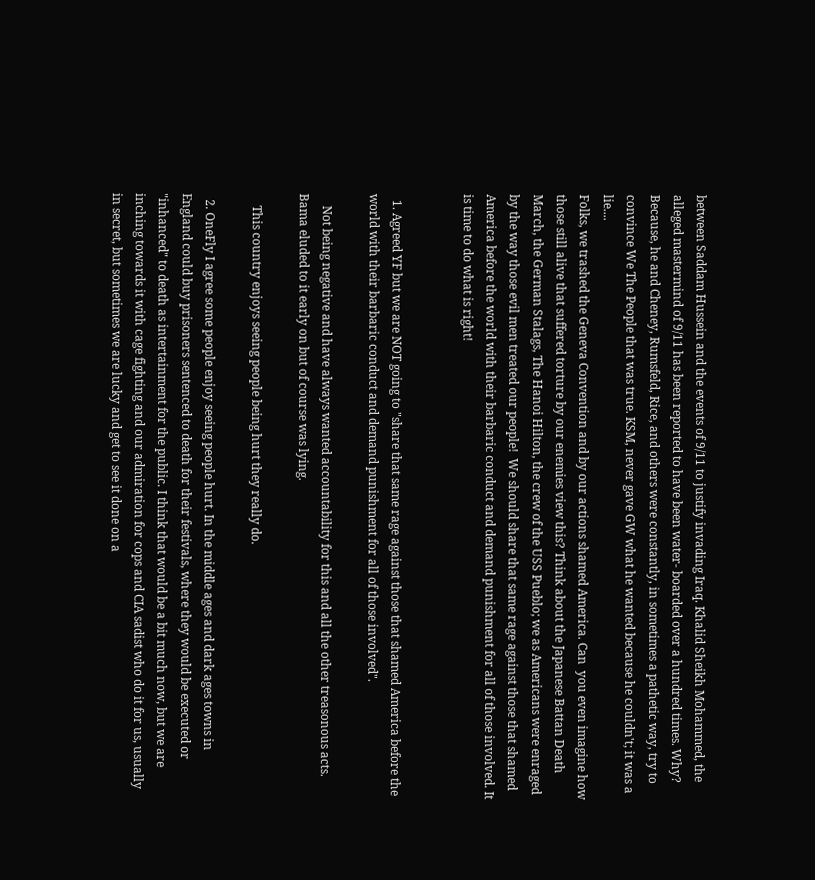between Saddam Hussein and the events of 9/11 to justify invading Iraq. Khalid Sheikh Mohammed, the alleged mastermind of 9/11 has been reported to have been water- boarded over a hundred times. Why? Because, he and Cheney, Rumsfeld, Rice, and others were constantly, in sometimes a pathetic way, try to convince We The People that was true. KSM, never gave GW what he wanted because he couldn't; it was a lie....
Folks, we trashed the Geneva Convention and by our actions shamed America. Can  you even imagine how those still alive that suffered torture by our enemies view this? Think about the Japanese Battan Death March, the German Stalags, The Hanoi Hilton, the crew of the USS Pueblo; we as Americans were enraged by the way those evil men treated our people!  We should share that same rage against those that shamed America before the world with their barbaric conduct and demand punishment for all of those involved. It is time to do what is right!


  1. Agreed YF but we are NOT going to "share that same rage against those that shamed America before the world with their barbaric conduct and demand punishment for all of those involved".

    Not being negative and have always wanted accountability for this and all the other treasonous acts. Bama eluded to it early on but of course was lying.

    This country enjoys seeing people being hurt they really do.

  2. OneFly I agree some people enjoy seeing people hurt. In the middle ages and dark ages towns in England could buy prisoners sentenced to death for their festivals, where they would be executed or "inhanced" to death as intertainment for the public. I think that would be a bit much now, but we are inching towards it with cage fighting and our admiration for cops and CIA sadist who do it for us, usually in secret, but sometimes we are lucky and get to see it done on a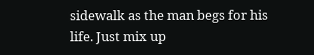sidewalk as the man begs for his life. Just mix up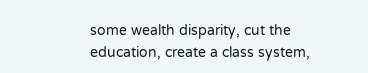some wealth disparity, cut the education, create a class system,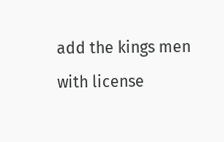add the kings men with license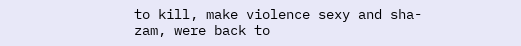to kill, make violence sexy and sha-zam, were back to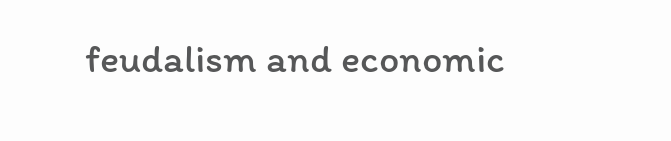feudalism and economic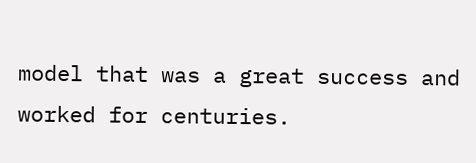model that was a great success and worked for centuries.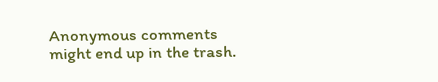Anonymous comments might end up in the trash.